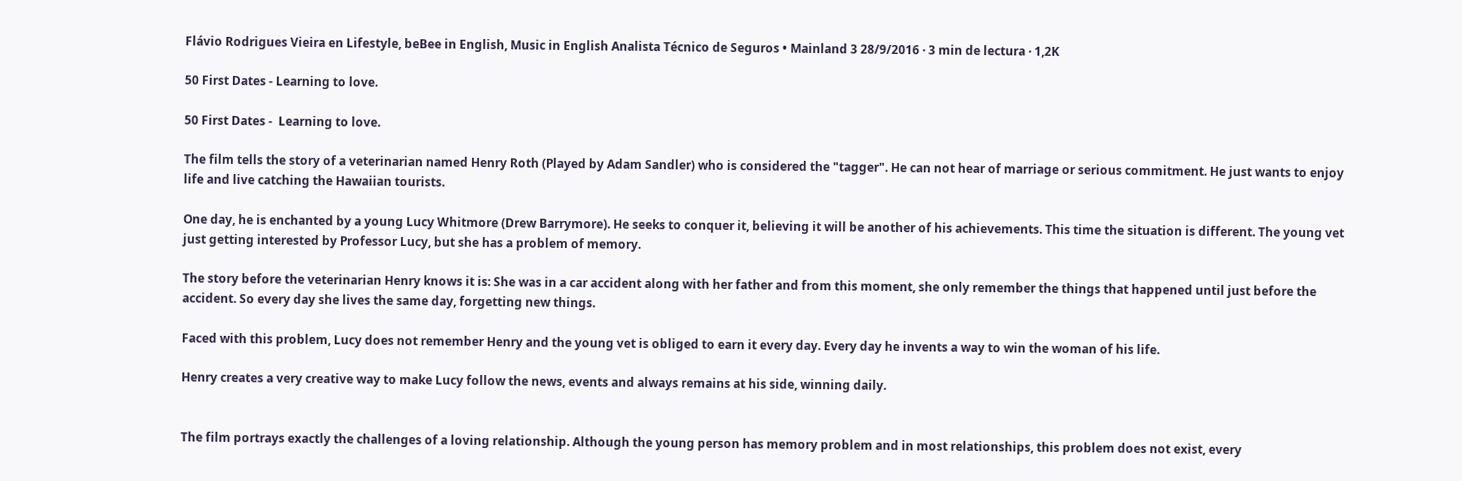Flávio Rodrigues Vieira en Lifestyle, beBee in English, Music in English Analista Técnico de Seguros • Mainland 3 28/9/2016 · 3 min de lectura · 1,2K

50 First Dates - Learning to love.

50 First Dates -  Learning to love.

The film tells the story of a veterinarian named Henry Roth (Played by Adam Sandler) who is considered the "tagger". He can not hear of marriage or serious commitment. He just wants to enjoy life and live catching the Hawaiian tourists.

One day, he is enchanted by a young Lucy Whitmore (Drew Barrymore). He seeks to conquer it, believing it will be another of his achievements. This time the situation is different. The young vet just getting interested by Professor Lucy, but she has a problem of memory.

The story before the veterinarian Henry knows it is: She was in a car accident along with her father and from this moment, she only remember the things that happened until just before the accident. So every day she lives the same day, forgetting new things.

Faced with this problem, Lucy does not remember Henry and the young vet is obliged to earn it every day. Every day he invents a way to win the woman of his life.

Henry creates a very creative way to make Lucy follow the news, events and always remains at his side, winning daily.


The film portrays exactly the challenges of a loving relationship. Although the young person has memory problem and in most relationships, this problem does not exist, every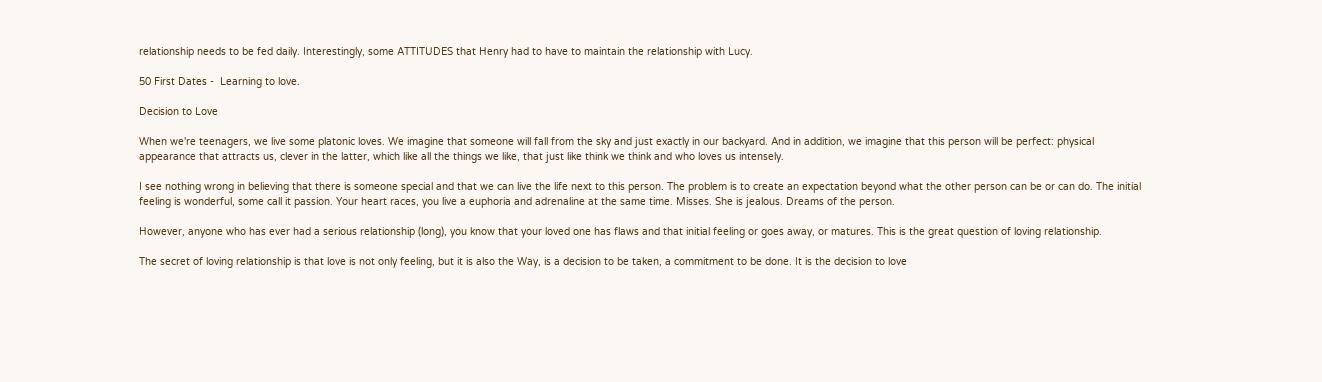relationship needs to be fed daily. Interestingly, some ATTITUDES that Henry had to have to maintain the relationship with Lucy.

50 First Dates -  Learning to love.

Decision to Love

When we're teenagers, we live some platonic loves. We imagine that someone will fall from the sky and just exactly in our backyard. And in addition, we imagine that this person will be perfect: physical appearance that attracts us, clever in the latter, which like all the things we like, that just like think we think and who loves us intensely.

I see nothing wrong in believing that there is someone special and that we can live the life next to this person. The problem is to create an expectation beyond what the other person can be or can do. The initial feeling is wonderful, some call it passion. Your heart races, you live a euphoria and adrenaline at the same time. Misses. She is jealous. Dreams of the person.

However, anyone who has ever had a serious relationship (long), you know that your loved one has flaws and that initial feeling or goes away, or matures. This is the great question of loving relationship.

The secret of loving relationship is that love is not only feeling, but it is also the Way, is a decision to be taken, a commitment to be done. It is the decision to love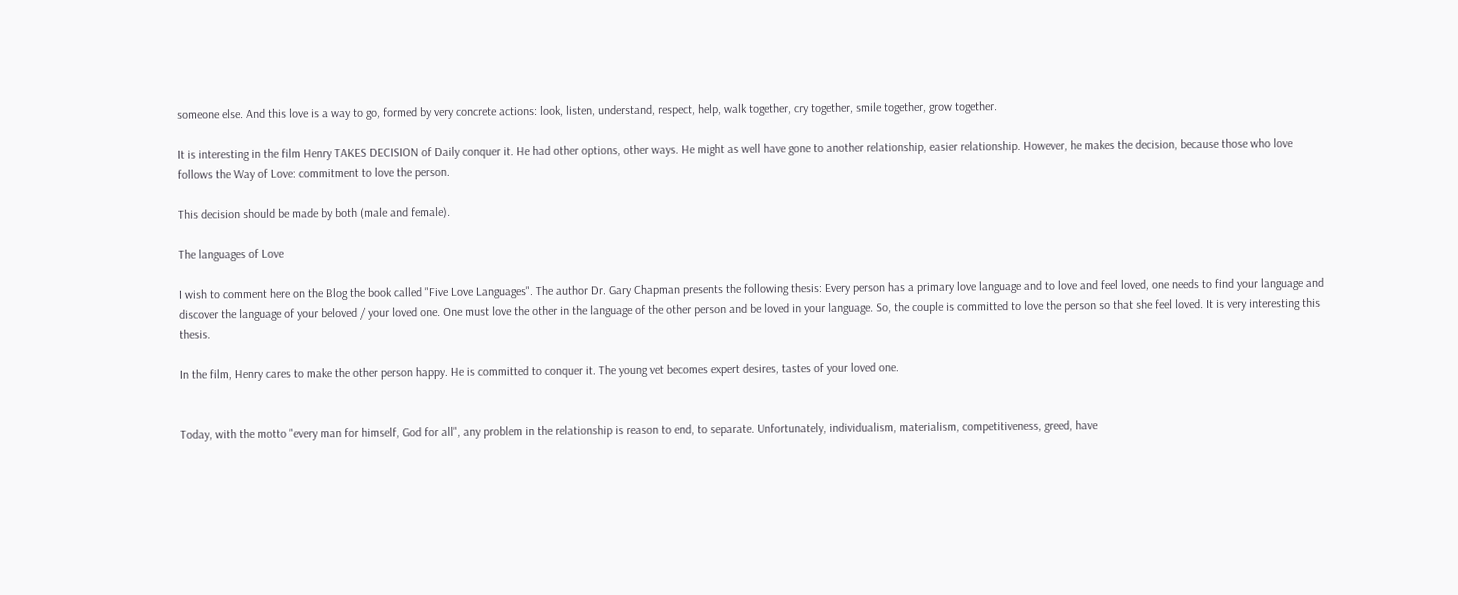someone else. And this love is a way to go, formed by very concrete actions: look, listen, understand, respect, help, walk together, cry together, smile together, grow together.

It is interesting in the film Henry TAKES DECISION of Daily conquer it. He had other options, other ways. He might as well have gone to another relationship, easier relationship. However, he makes the decision, because those who love follows the Way of Love: commitment to love the person.

This decision should be made by both (male and female).

The languages of Love

I wish to comment here on the Blog the book called "Five Love Languages". The author Dr. Gary Chapman presents the following thesis: Every person has a primary love language and to love and feel loved, one needs to find your language and discover the language of your beloved / your loved one. One must love the other in the language of the other person and be loved in your language. So, the couple is committed to love the person so that she feel loved. It is very interesting this thesis.

In the film, Henry cares to make the other person happy. He is committed to conquer it. The young vet becomes expert desires, tastes of your loved one.


Today, with the motto "every man for himself, God for all", any problem in the relationship is reason to end, to separate. Unfortunately, individualism, materialism, competitiveness, greed, have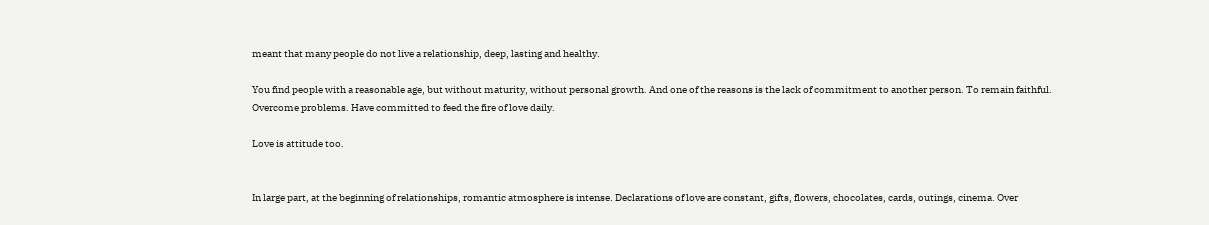meant that many people do not live a relationship, deep, lasting and healthy.

You find people with a reasonable age, but without maturity, without personal growth. And one of the reasons is the lack of commitment to another person. To remain faithful. Overcome problems. Have committed to feed the fire of love daily.

Love is attitude too.


In large part, at the beginning of relationships, romantic atmosphere is intense. Declarations of love are constant, gifts, flowers, chocolates, cards, outings, cinema. Over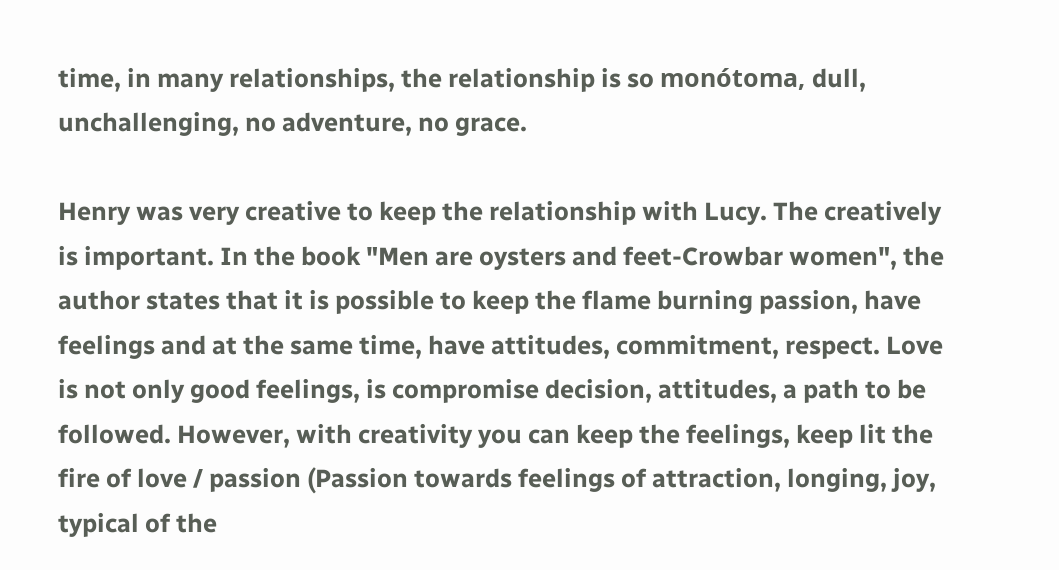time, in many relationships, the relationship is so monótoma, dull, unchallenging, no adventure, no grace.

Henry was very creative to keep the relationship with Lucy. The creatively is important. In the book "Men are oysters and feet-Crowbar women", the author states that it is possible to keep the flame burning passion, have feelings and at the same time, have attitudes, commitment, respect. Love is not only good feelings, is compromise decision, attitudes, a path to be followed. However, with creativity you can keep the feelings, keep lit the fire of love / passion (Passion towards feelings of attraction, longing, joy, typical of the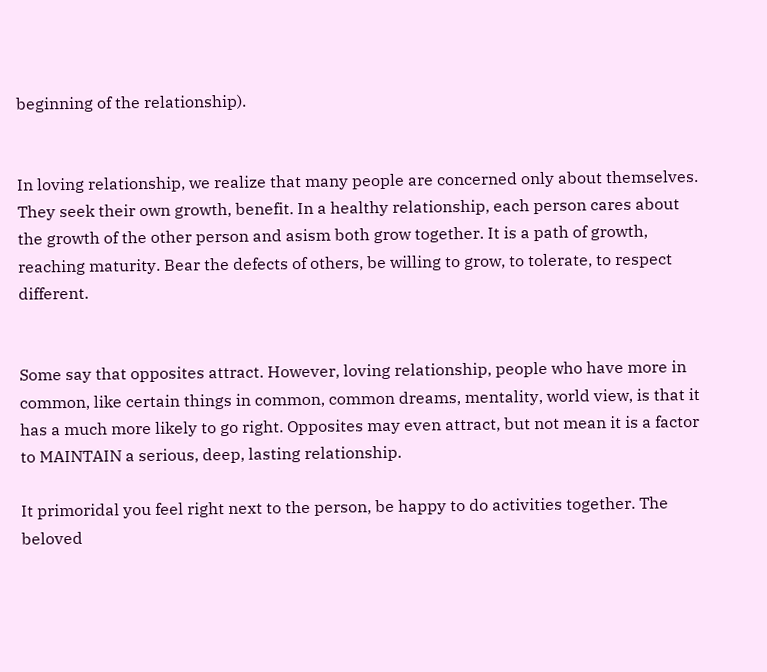beginning of the relationship).


In loving relationship, we realize that many people are concerned only about themselves. They seek their own growth, benefit. In a healthy relationship, each person cares about the growth of the other person and asism both grow together. It is a path of growth, reaching maturity. Bear the defects of others, be willing to grow, to tolerate, to respect different.


Some say that opposites attract. However, loving relationship, people who have more in common, like certain things in common, common dreams, mentality, world view, is that it has a much more likely to go right. Opposites may even attract, but not mean it is a factor to MAINTAIN a serious, deep, lasting relationship.

It primoridal you feel right next to the person, be happy to do activities together. The beloved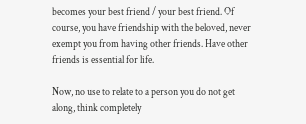becomes your best friend / your best friend. Of course, you have friendship with the beloved, never exempt you from having other friends. Have other friends is essential for life.

Now, no use to relate to a person you do not get along, think completely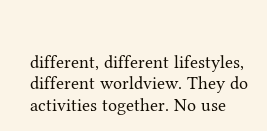different, different lifestyles, different worldview. They do activities together. No use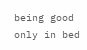being good only in bed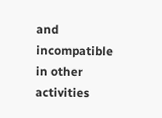and incompatible in other activities